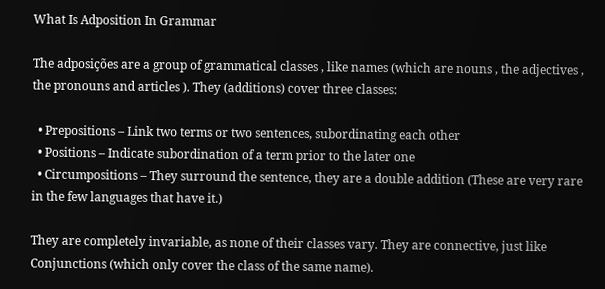What Is Adposition In Grammar

The adposições are a group of grammatical classes , like names (which are nouns , the adjectives , the pronouns and articles ). They (additions) cover three classes:

  • Prepositions – Link two terms or two sentences, subordinating each other
  • Positions – Indicate subordination of a term prior to the later one
  • Circumpositions – They surround the sentence, they are a double addition (These are very rare in the few languages that have it.)

They are completely invariable, as none of their classes vary. They are connective, just like Conjunctions (which only cover the class of the same name).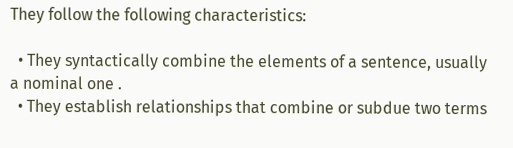They follow the following characteristics:

  • They syntactically combine the elements of a sentence, usually a nominal one .
  • They establish relationships that combine or subdue two terms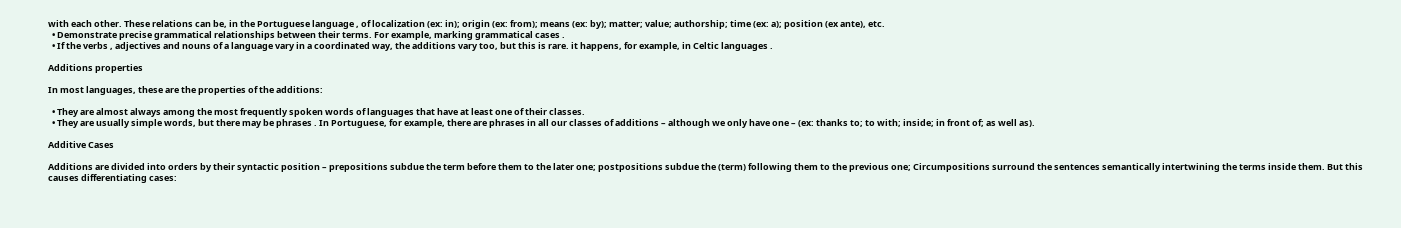with each other. These relations can be, in the Portuguese language , of localization (ex: in); origin (ex: from); means (ex: by); matter; value; authorship; time (ex: a); position (ex ante), etc.
  • Demonstrate precise grammatical relationships between their terms. For example, marking grammatical cases .
  • If the verbs , adjectives and nouns of a language vary in a coordinated way, the additions vary too, but this is rare. it happens, for example, in Celtic languages .

Additions properties

In most languages, these are the properties of the additions:

  • They are almost always among the most frequently spoken words of languages that have at least one of their classes.
  • They are usually simple words, but there may be phrases . In Portuguese, for example, there are phrases in all our classes of additions – although we only have one – (ex: thanks to; to with; inside; in front of; as well as).

Additive Cases

Additions are divided into orders by their syntactic position – prepositions subdue the term before them to the later one; postpositions subdue the (term) following them to the previous one; Circumpositions surround the sentences semantically intertwining the terms inside them. But this causes differentiating cases: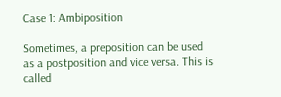Case 1: Ambiposition

Sometimes, a preposition can be used as a postposition and vice versa. This is called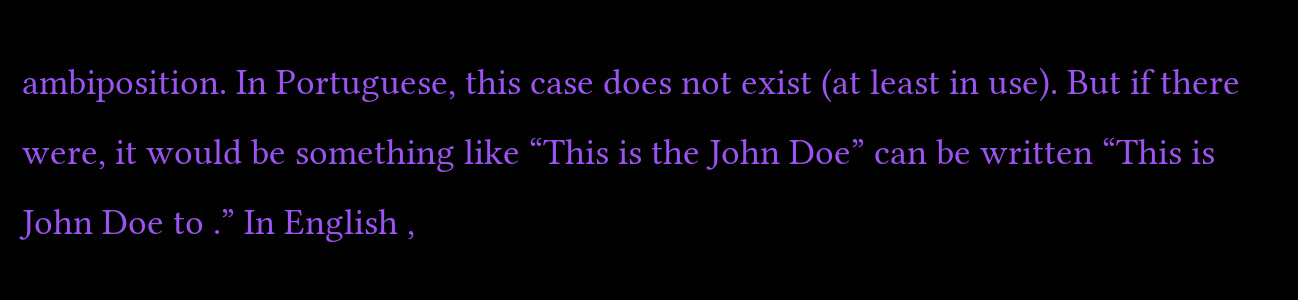ambiposition. In Portuguese, this case does not exist (at least in use). But if there were, it would be something like “This is the John Doe” can be written “This is John Doe to .” In English ,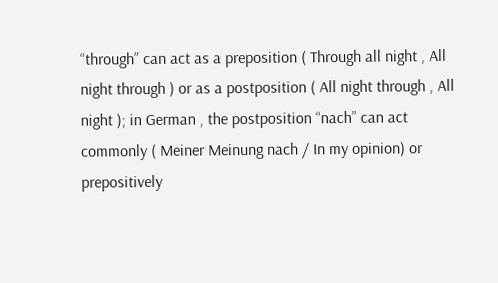“through” can act as a preposition ( Through all night , All night through ) or as a postposition ( All night through , All night ); in German , the postposition “nach” can act commonly ( Meiner Meinung nach / In my opinion) or prepositively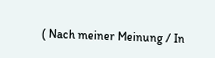( Nach meiner Meinung / In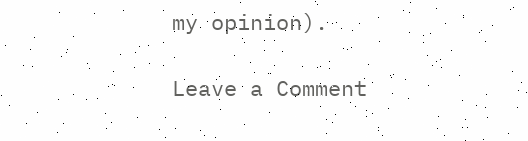my opinion).

Leave a Comment